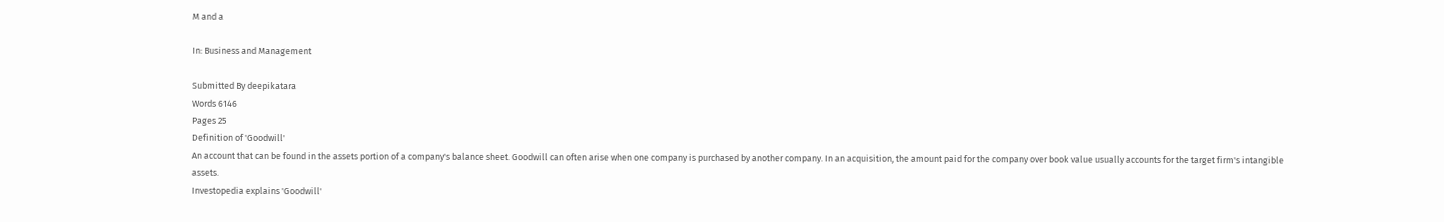M and a

In: Business and Management

Submitted By deepikatara
Words 6146
Pages 25
Definition of 'Goodwill'
An account that can be found in the assets portion of a company's balance sheet. Goodwill can often arise when one company is purchased by another company. In an acquisition, the amount paid for the company over book value usually accounts for the target firm's intangible assets.
Investopedia explains 'Goodwill'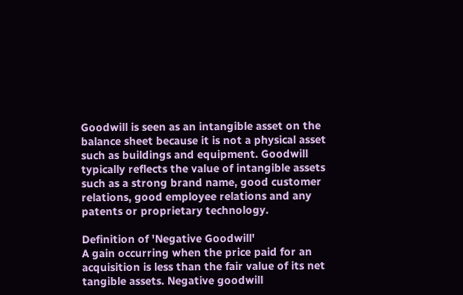Goodwill is seen as an intangible asset on the balance sheet because it is not a physical asset such as buildings and equipment. Goodwill typically reflects the value of intangible assets such as a strong brand name, good customer relations, good employee relations and any patents or proprietary technology.

Definition of 'Negative Goodwill'
A gain occurring when the price paid for an acquisition is less than the fair value of its net tangible assets. Negative goodwill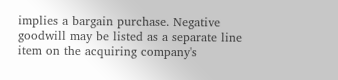implies a bargain purchase. Negative goodwill may be listed as a separate line item on the acquiring company's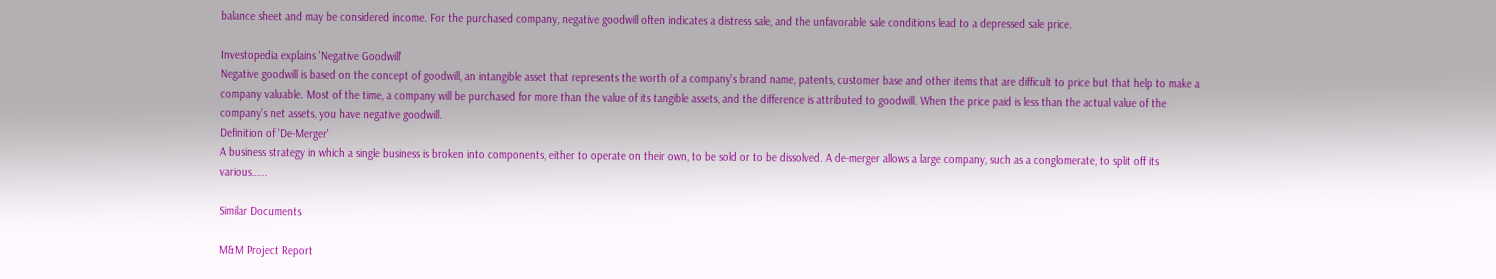balance sheet and may be considered income. For the purchased company, negative goodwill often indicates a distress sale, and the unfavorable sale conditions lead to a depressed sale price.

Investopedia explains 'Negative Goodwill'
Negative goodwill is based on the concept of goodwill, an intangible asset that represents the worth of a company's brand name, patents, customer base and other items that are difficult to price but that help to make a company valuable. Most of the time, a company will be purchased for more than the value of its tangible assets, and the difference is attributed to goodwill. When the price paid is less than the actual value of the company's net assets, you have negative goodwill.
Definition of 'De-Merger'
A business strategy in which a single business is broken into components, either to operate on their own, to be sold or to be dissolved. A de-merger allows a large company, such as a conglomerate, to split off its various…...

Similar Documents

M&M Project Report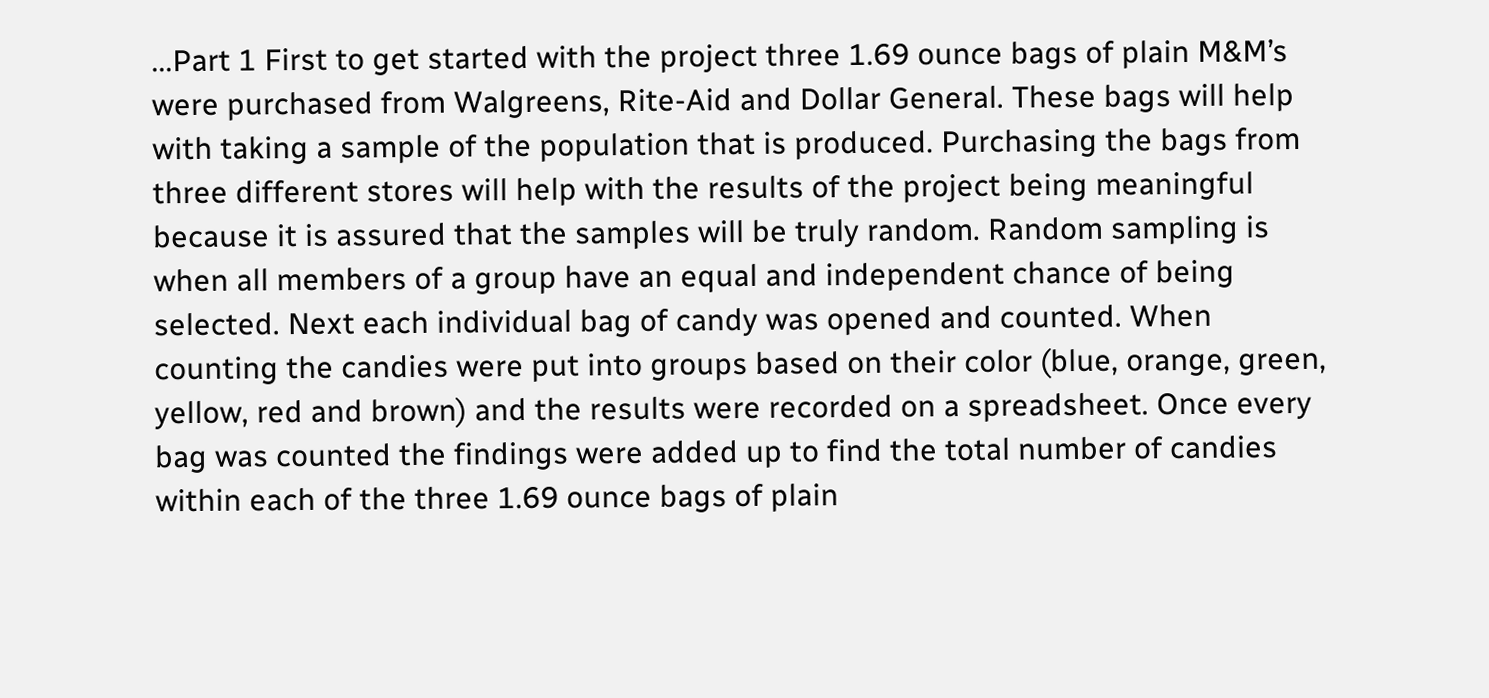...Part 1 First to get started with the project three 1.69 ounce bags of plain M&M’s were purchased from Walgreens, Rite-Aid and Dollar General. These bags will help with taking a sample of the population that is produced. Purchasing the bags from three different stores will help with the results of the project being meaningful because it is assured that the samples will be truly random. Random sampling is when all members of a group have an equal and independent chance of being selected. Next each individual bag of candy was opened and counted. When counting the candies were put into groups based on their color (blue, orange, green, yellow, red and brown) and the results were recorded on a spreadsheet. Once every bag was counted the findings were added up to find the total number of candies within each of the three 1.69 ounce bags of plain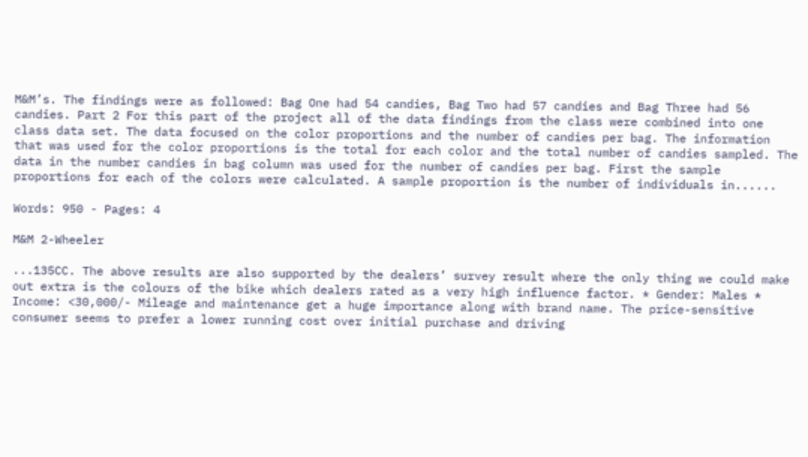M&M’s. The findings were as followed: Bag One had 54 candies, Bag Two had 57 candies and Bag Three had 56 candies. Part 2 For this part of the project all of the data findings from the class were combined into one class data set. The data focused on the color proportions and the number of candies per bag. The information that was used for the color proportions is the total for each color and the total number of candies sampled. The data in the number candies in bag column was used for the number of candies per bag. First the sample proportions for each of the colors were calculated. A sample proportion is the number of individuals in......

Words: 950 - Pages: 4

M&M 2-Wheeler

...135CC. The above results are also supported by the dealers’ survey result where the only thing we could make out extra is the colours of the bike which dealers rated as a very high influence factor. * Gender: Males * Income: <30,000/- Mileage and maintenance get a huge importance along with brand name. The price-sensitive consumer seems to prefer a lower running cost over initial purchase and driving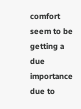comfort seem to be getting a due importance due to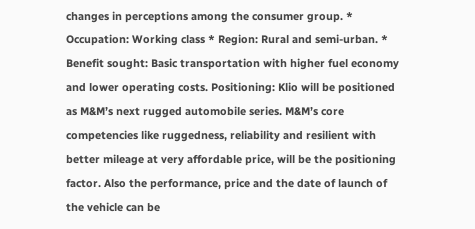changes in perceptions among the consumer group. * Occupation: Working class * Region: Rural and semi-urban. * Benefit sought: Basic transportation with higher fuel economy and lower operating costs. Positioning: Klio will be positioned as M&M’s next rugged automobile series. M&M’s core competencies like ruggedness, reliability and resilient with better mileage at very affordable price, will be the positioning factor. Also the performance, price and the date of launch of the vehicle can be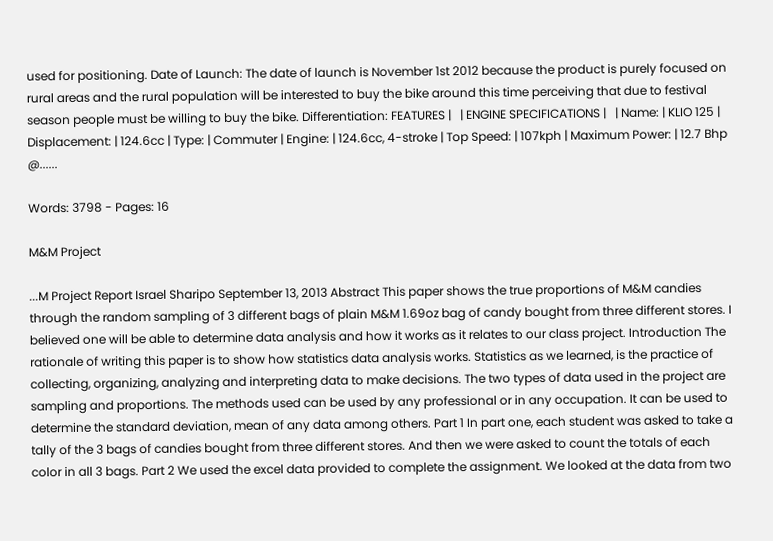used for positioning. Date of Launch: The date of launch is November 1st 2012 because the product is purely focused on rural areas and the rural population will be interested to buy the bike around this time perceiving that due to festival season people must be willing to buy the bike. Differentiation: FEATURES |   | ENGINE SPECIFICATIONS |   | Name: | KLIO 125 | Displacement: | 124.6cc | Type: | Commuter | Engine: | 124.6cc, 4-stroke | Top Speed: | 107kph | Maximum Power: | 12.7 Bhp @......

Words: 3798 - Pages: 16

M&M Project

...M Project Report Israel Sharipo September 13, 2013 Abstract This paper shows the true proportions of M&M candies through the random sampling of 3 different bags of plain M&M 1.69oz bag of candy bought from three different stores. I believed one will be able to determine data analysis and how it works as it relates to our class project. Introduction The rationale of writing this paper is to show how statistics data analysis works. Statistics as we learned, is the practice of collecting, organizing, analyzing and interpreting data to make decisions. The two types of data used in the project are sampling and proportions. The methods used can be used by any professional or in any occupation. It can be used to determine the standard deviation, mean of any data among others. Part 1 In part one, each student was asked to take a tally of the 3 bags of candies bought from three different stores. And then we were asked to count the totals of each color in all 3 bags. Part 2 We used the excel data provided to complete the assignment. We looked at the data from two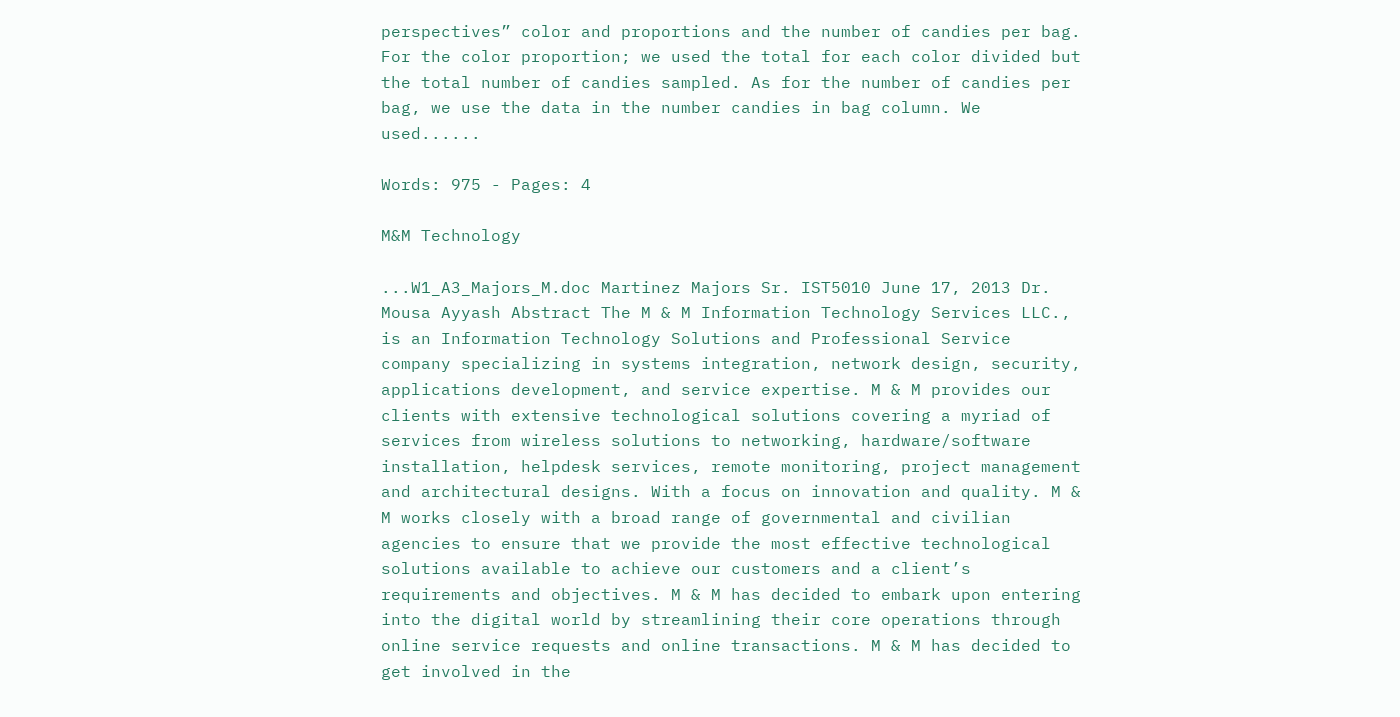perspectives” color and proportions and the number of candies per bag. For the color proportion; we used the total for each color divided but the total number of candies sampled. As for the number of candies per bag, we use the data in the number candies in bag column. We used......

Words: 975 - Pages: 4

M&M Technology

...W1_A3_Majors_M.doc Martinez Majors Sr. IST5010 June 17, 2013 Dr. Mousa Ayyash Abstract The M & M Information Technology Services LLC., is an Information Technology Solutions and Professional Service company specializing in systems integration, network design, security, applications development, and service expertise. M & M provides our clients with extensive technological solutions covering a myriad of services from wireless solutions to networking, hardware/software installation, helpdesk services, remote monitoring, project management and architectural designs. With a focus on innovation and quality. M & M works closely with a broad range of governmental and civilian agencies to ensure that we provide the most effective technological solutions available to achieve our customers and a client’s requirements and objectives. M & M has decided to embark upon entering into the digital world by streamlining their core operations through online service requests and online transactions. M & M has decided to get involved in the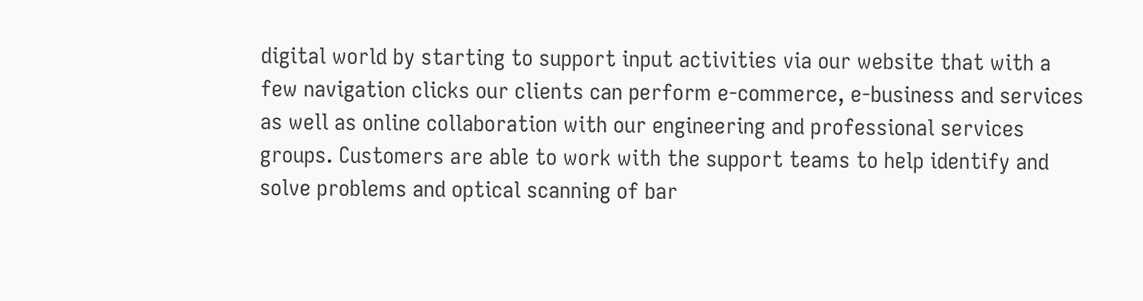digital world by starting to support input activities via our website that with a few navigation clicks our clients can perform e-commerce, e-business and services as well as online collaboration with our engineering and professional services groups. Customers are able to work with the support teams to help identify and solve problems and optical scanning of bar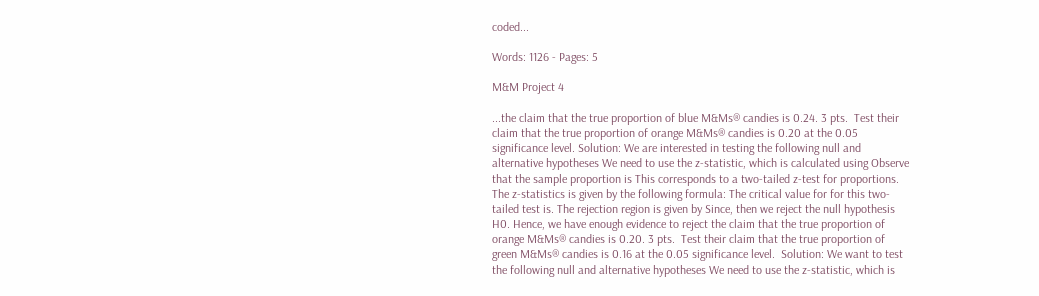coded...

Words: 1126 - Pages: 5

M&M Project 4

...the claim that the true proportion of blue M&Ms® candies is 0.24. 3 pts.  Test their claim that the true proportion of orange M&Ms® candies is 0.20 at the 0.05 significance level. Solution: We are interested in testing the following null and alternative hypotheses We need to use the z-statistic, which is calculated using Observe that the sample proportion is This corresponds to a two-tailed z-test for proportions. The z-statistics is given by the following formula: The critical value for for this two-tailed test is. The rejection region is given by Since, then we reject the null hypothesis H0. Hence, we have enough evidence to reject the claim that the true proportion of orange M&Ms® candies is 0.20. 3 pts.  Test their claim that the true proportion of green M&Ms® candies is 0.16 at the 0.05 significance level.  Solution: We want to test the following null and alternative hypotheses We need to use the z-statistic, which is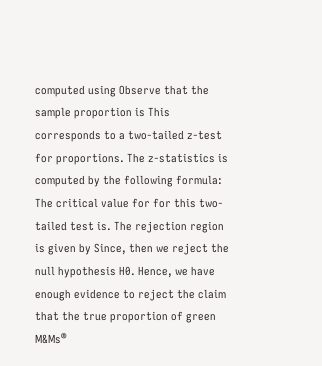computed using Observe that the sample proportion is This corresponds to a two-tailed z-test for proportions. The z-statistics is computed by the following formula: The critical value for for this two-tailed test is. The rejection region is given by Since, then we reject the null hypothesis H0. Hence, we have enough evidence to reject the claim that the true proportion of green M&Ms®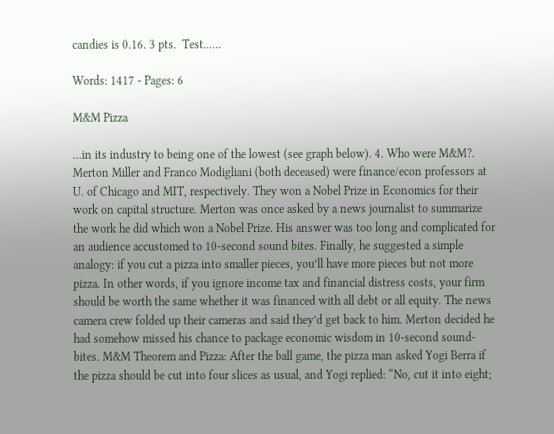candies is 0.16. 3 pts.  Test......

Words: 1417 - Pages: 6

M&M Pizza

...in its industry to being one of the lowest (see graph below). 4. Who were M&M?. Merton Miller and Franco Modigliani (both deceased) were finance/econ professors at U. of Chicago and MIT, respectively. They won a Nobel Prize in Economics for their work on capital structure. Merton was once asked by a news journalist to summarize the work he did which won a Nobel Prize. His answer was too long and complicated for an audience accustomed to 10-second sound bites. Finally, he suggested a simple analogy: if you cut a pizza into smaller pieces, you’ll have more pieces but not more pizza. In other words, if you ignore income tax and financial distress costs, your firm should be worth the same whether it was financed with all debt or all equity. The news camera crew folded up their cameras and said they’d get back to him. Merton decided he had somehow missed his chance to package economic wisdom in 10-second sound-bites. M&M Theorem and Pizza: After the ball game, the pizza man asked Yogi Berra if the pizza should be cut into four slices as usual, and Yogi replied: “No, cut it into eight;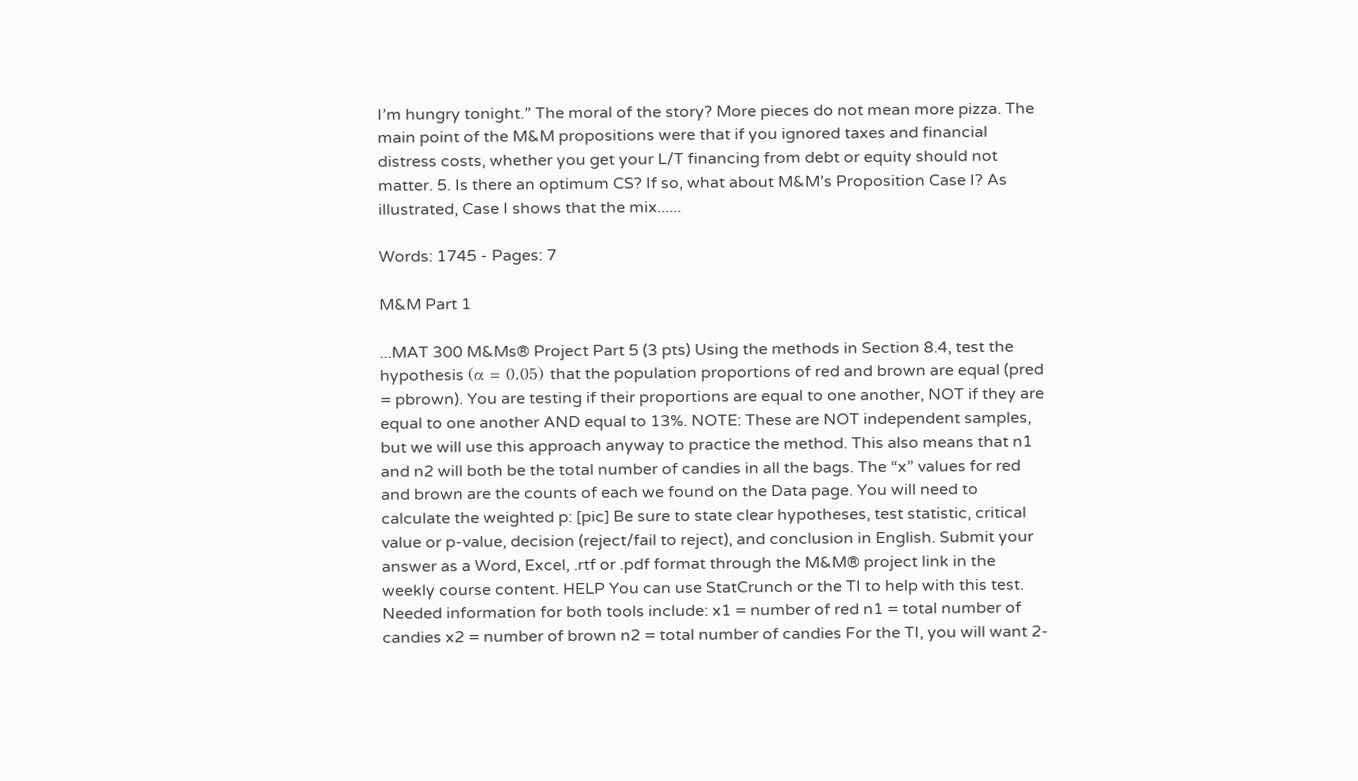I’m hungry tonight.” The moral of the story? More pieces do not mean more pizza. The main point of the M&M propositions were that if you ignored taxes and financial distress costs, whether you get your L/T financing from debt or equity should not matter. 5. Is there an optimum CS? If so, what about M&M’s Proposition Case I? As illustrated, Case I shows that the mix......

Words: 1745 - Pages: 7

M&M Part 1

...MAT 300 M&Ms® Project Part 5 (3 pts) Using the methods in Section 8.4, test the hypothesis (α = 0.05) that the population proportions of red and brown are equal (pred = pbrown). You are testing if their proportions are equal to one another, NOT if they are equal to one another AND equal to 13%. NOTE: These are NOT independent samples, but we will use this approach anyway to practice the method. This also means that n1 and n2 will both be the total number of candies in all the bags. The “x” values for red and brown are the counts of each we found on the Data page. You will need to calculate the weighted p: [pic] Be sure to state clear hypotheses, test statistic, critical value or p-value, decision (reject/fail to reject), and conclusion in English. Submit your answer as a Word, Excel, .rtf or .pdf format through the M&M® project link in the weekly course content. HELP You can use StatCrunch or the TI to help with this test. Needed information for both tools include: x1 = number of red n1 = total number of candies x2 = number of brown n2 = total number of candies For the TI, you will want 2-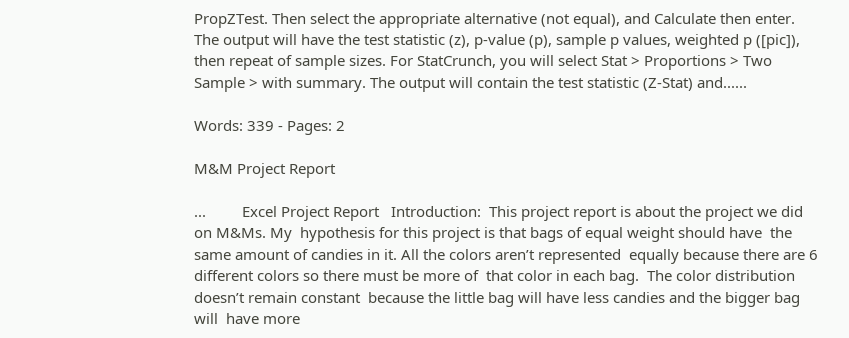PropZTest. Then select the appropriate alternative (not equal), and Calculate then enter. The output will have the test statistic (z), p-value (p), sample p values, weighted p ([pic]), then repeat of sample sizes. For StatCrunch, you will select Stat > Proportions > Two Sample > with summary. The output will contain the test statistic (Z-Stat) and......

Words: 339 - Pages: 2

M&M Project Report

...         Excel Project Report   Introduction:  This project report is about the project we did on M&Ms. My  hypothesis for this project is that bags of equal weight should have  the same amount of candies in it. All the colors aren’t represented  equally because there are 6 different colors so there must be more of  that color in each bag.  The color distribution doesn’t remain constant  because the little bag will have less candies and the bigger bag will  have more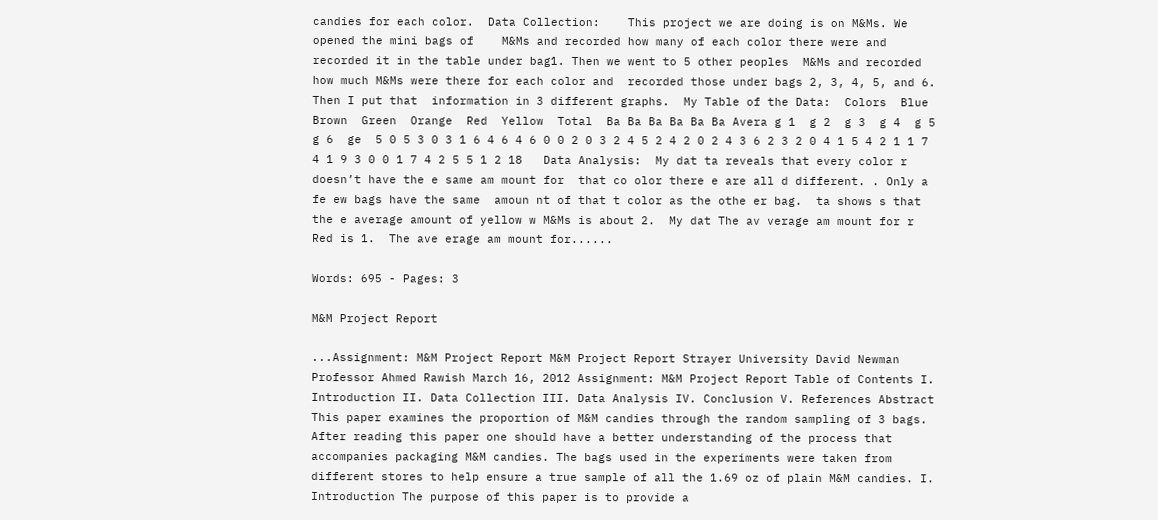candies for each color.  Data Collection:    This project we are doing is on M&Ms. We opened the mini bags of    M&Ms and recorded how many of each color there were and  recorded it in the table under bag1. Then we went to 5 other peoples  M&Ms and recorded how much M&Ms were there for each color and  recorded those under bags 2, 3, 4, 5, and 6. Then I put that  information in 3 different graphs.  My Table of the Data:  Colors  Blue  Brown  Green  Orange  Red  Yellow  Total  Ba Ba Ba Ba Ba Ba Avera g 1  g 2  g 3  g 4  g 5  g 6  ge  5 0 5 3 0 3 1 6 4 6 4 6 0 0 2 0 3 2 4 5 2 4 2 0 2 4 3 6 2 3 2 0 4 1 5 4 2 1 1 7 4 1 9 3 0 0 1 7 4 2 5 5 1 2 18   Data Analysis:  My dat ta reveals that every color r doesn’t have the e same am mount for  that co olor there e are all d different. . Only a fe ew bags have the same  amoun nt of that t color as the othe er bag.  ta shows s that the e average amount of yellow w M&Ms is about 2.  My dat The av verage am mount for r Red is 1.  The ave erage am mount for......

Words: 695 - Pages: 3

M&M Project Report

...Assignment: M&M Project Report M&M Project Report Strayer University David Newman Professor Ahmed Rawish March 16, 2012 Assignment: M&M Project Report Table of Contents I. Introduction II. Data Collection III. Data Analysis IV. Conclusion V. References Abstract This paper examines the proportion of M&M candies through the random sampling of 3 bags. After reading this paper one should have a better understanding of the process that accompanies packaging M&M candies. The bags used in the experiments were taken from different stores to help ensure a true sample of all the 1.69 oz of plain M&M candies. I. Introduction The purpose of this paper is to provide a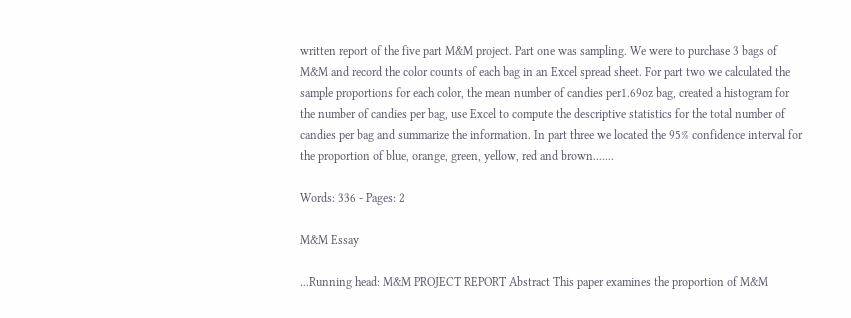written report of the five part M&M project. Part one was sampling. We were to purchase 3 bags of M&M and record the color counts of each bag in an Excel spread sheet. For part two we calculated the sample proportions for each color, the mean number of candies per1.69oz bag, created a histogram for the number of candies per bag, use Excel to compute the descriptive statistics for the total number of candies per bag and summarize the information. In part three we located the 95% confidence interval for the proportion of blue, orange, green, yellow, red and brown.......

Words: 336 - Pages: 2

M&M Essay

...Running head: M&M PROJECT REPORT Abstract This paper examines the proportion of M&M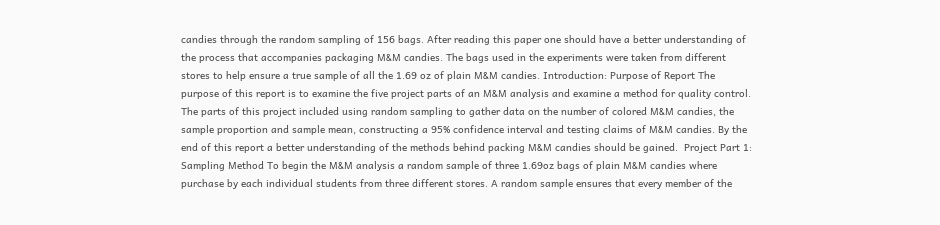candies through the random sampling of 156 bags. After reading this paper one should have a better understanding of the process that accompanies packaging M&M candies. The bags used in the experiments were taken from different stores to help ensure a true sample of all the 1.69 oz of plain M&M candies. Introduction: Purpose of Report The purpose of this report is to examine the five project parts of an M&M analysis and examine a method for quality control. The parts of this project included using random sampling to gather data on the number of colored M&M candies, the sample proportion and sample mean, constructing a 95% confidence interval and testing claims of M&M candies. By the end of this report a better understanding of the methods behind packing M&M candies should be gained.  Project Part 1: Sampling Method To begin the M&M analysis a random sample of three 1.69oz bags of plain M&M candies where purchase by each individual students from three different stores. A random sample ensures that every member of the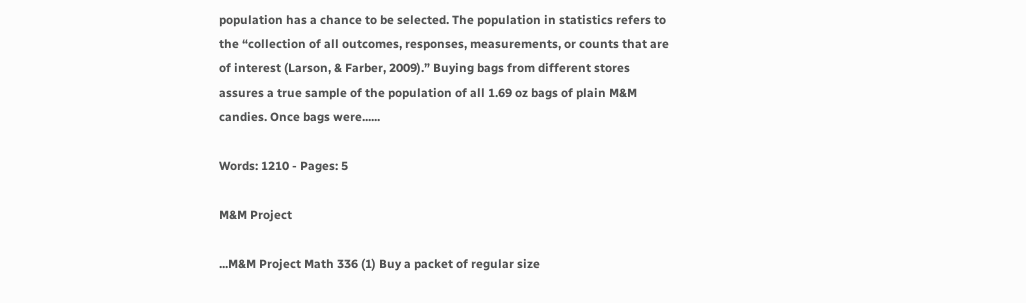population has a chance to be selected. The population in statistics refers to the “collection of all outcomes, responses, measurements, or counts that are of interest (Larson, & Farber, 2009).” Buying bags from different stores assures a true sample of the population of all 1.69 oz bags of plain M&M candies. Once bags were......

Words: 1210 - Pages: 5

M&M Project

...M&M Project Math 336 (1) Buy a packet of regular size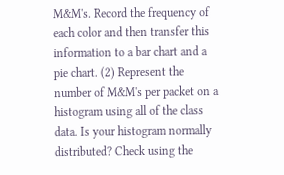M&M's. Record the frequency of each color and then transfer this information to a bar chart and a pie chart. (2) Represent the number of M&M's per packet on a histogram using all of the class data. Is your histogram normally distributed? Check using the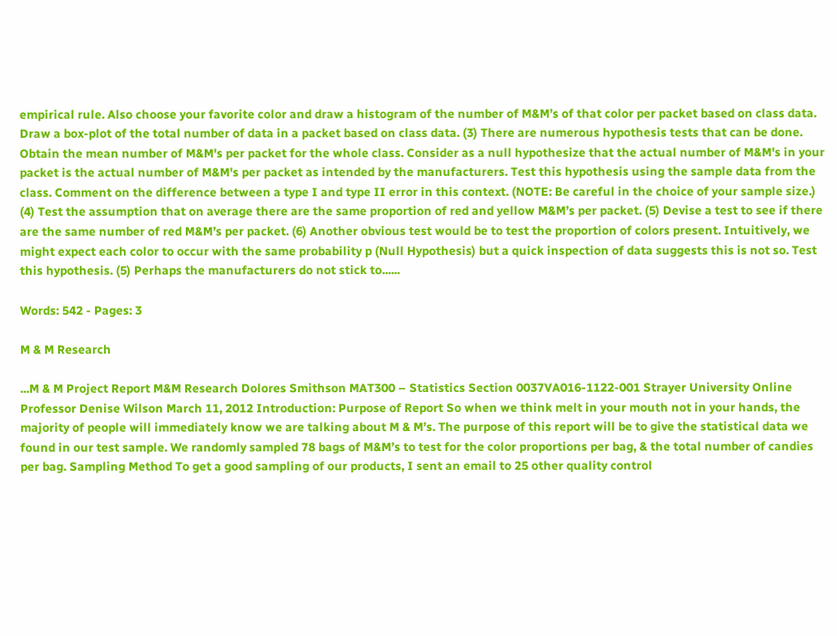empirical rule. Also choose your favorite color and draw a histogram of the number of M&M’s of that color per packet based on class data. Draw a box-plot of the total number of data in a packet based on class data. (3) There are numerous hypothesis tests that can be done. Obtain the mean number of M&M's per packet for the whole class. Consider as a null hypothesize that the actual number of M&M's in your packet is the actual number of M&M's per packet as intended by the manufacturers. Test this hypothesis using the sample data from the class. Comment on the difference between a type I and type II error in this context. (NOTE: Be careful in the choice of your sample size.) (4) Test the assumption that on average there are the same proportion of red and yellow M&M’s per packet. (5) Devise a test to see if there are the same number of red M&M’s per packet. (6) Another obvious test would be to test the proportion of colors present. Intuitively, we might expect each color to occur with the same probability p (Null Hypothesis) but a quick inspection of data suggests this is not so. Test this hypothesis. (5) Perhaps the manufacturers do not stick to......

Words: 542 - Pages: 3

M & M Research

...M & M Project Report M&M Research Dolores Smithson MAT300 – Statistics Section 0037VA016-1122-001 Strayer University Online Professor Denise Wilson March 11, 2012 Introduction: Purpose of Report So when we think melt in your mouth not in your hands, the majority of people will immediately know we are talking about M & M’s. The purpose of this report will be to give the statistical data we found in our test sample. We randomly sampled 78 bags of M&M’s to test for the color proportions per bag, & the total number of candies per bag. Sampling Method To get a good sampling of our products, I sent an email to 25 other quality control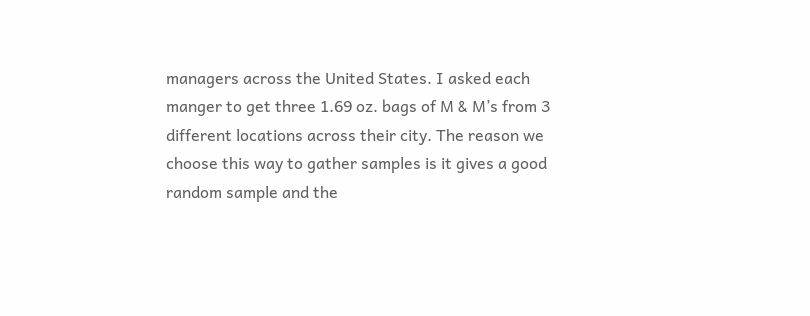managers across the United States. I asked each manger to get three 1.69 oz. bags of M & M’s from 3 different locations across their city. The reason we choose this way to gather samples is it gives a good random sample and the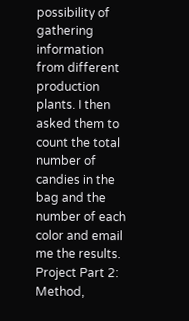possibility of gathering information from different production plants. I then asked them to count the total number of candies in the bag and the number of each color and email me the results. Project Part 2: Method,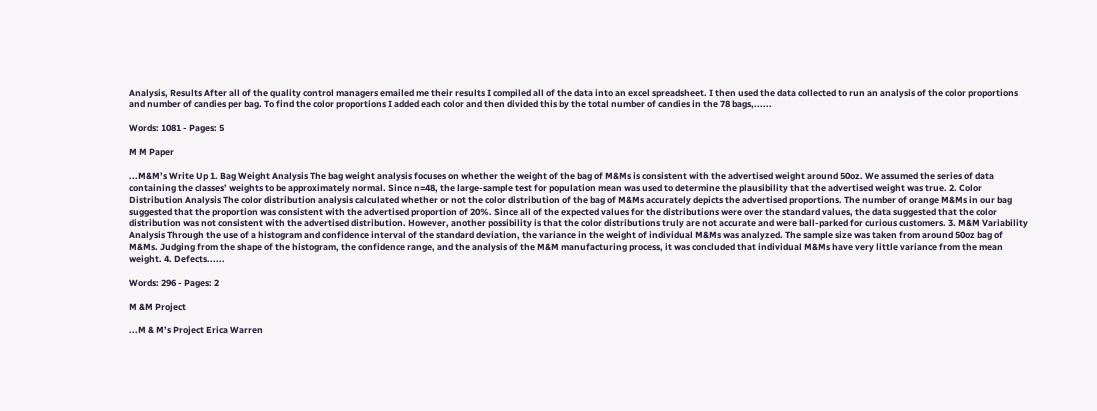Analysis, Results After all of the quality control managers emailed me their results I compiled all of the data into an excel spreadsheet. I then used the data collected to run an analysis of the color proportions and number of candies per bag. To find the color proportions I added each color and then divided this by the total number of candies in the 78 bags,......

Words: 1081 - Pages: 5

M M Paper

...M&M’s Write Up 1. Bag Weight Analysis The bag weight analysis focuses on whether the weight of the bag of M&Ms is consistent with the advertised weight around 50oz. We assumed the series of data containing the classes’ weights to be approximately normal. Since n=48, the large-sample test for population mean was used to determine the plausibility that the advertised weight was true. 2. Color Distribution Analysis The color distribution analysis calculated whether or not the color distribution of the bag of M&Ms accurately depicts the advertised proportions. The number of orange M&Ms in our bag suggested that the proportion was consistent with the advertised proportion of 20%. Since all of the expected values for the distributions were over the standard values, the data suggested that the color distribution was not consistent with the advertised distribution. However, another possibility is that the color distributions truly are not accurate and were ball-parked for curious customers. 3. M&M Variability Analysis Through the use of a histogram and confidence interval of the standard deviation, the variance in the weight of individual M&Ms was analyzed. The sample size was taken from around 50oz bag of M&Ms. Judging from the shape of the histogram, the confidence range, and the analysis of the M&M manufacturing process, it was concluded that individual M&Ms have very little variance from the mean weight. 4. Defects......

Words: 296 - Pages: 2

M &M Project

...M & M’s Project Erica Warren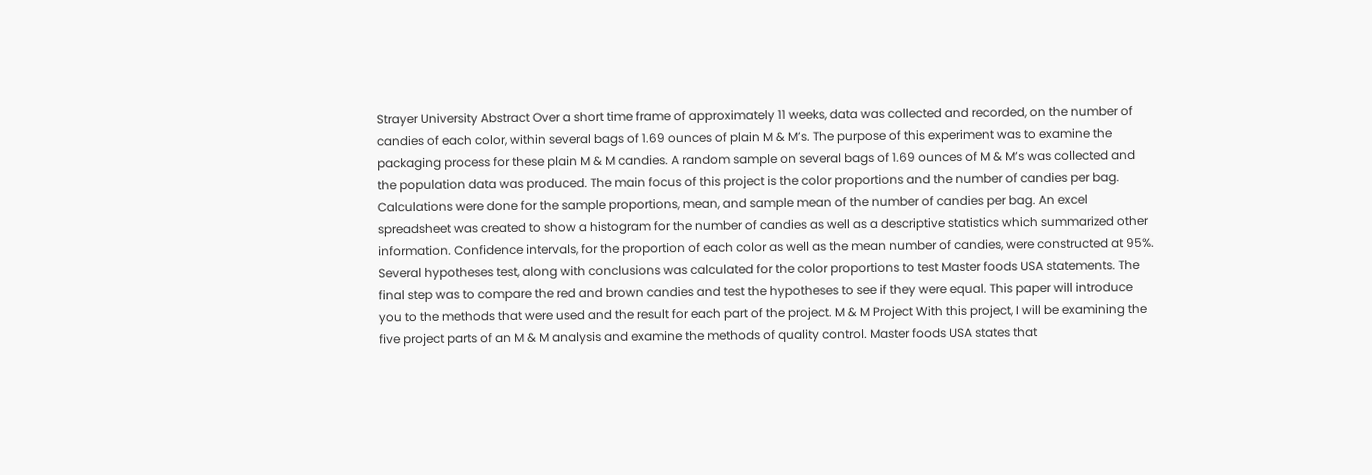Strayer University Abstract Over a short time frame of approximately 11 weeks, data was collected and recorded, on the number of candies of each color, within several bags of 1.69 ounces of plain M & M’s. The purpose of this experiment was to examine the packaging process for these plain M & M candies. A random sample on several bags of 1.69 ounces of M & M’s was collected and the population data was produced. The main focus of this project is the color proportions and the number of candies per bag. Calculations were done for the sample proportions, mean, and sample mean of the number of candies per bag. An excel spreadsheet was created to show a histogram for the number of candies as well as a descriptive statistics which summarized other information. Confidence intervals, for the proportion of each color as well as the mean number of candies, were constructed at 95%. Several hypotheses test, along with conclusions was calculated for the color proportions to test Master foods USA statements. The final step was to compare the red and brown candies and test the hypotheses to see if they were equal. This paper will introduce you to the methods that were used and the result for each part of the project. M & M Project With this project, I will be examining the five project parts of an M & M analysis and examine the methods of quality control. Master foods USA states that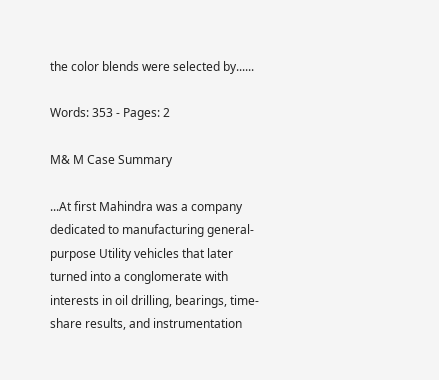the color blends were selected by......

Words: 353 - Pages: 2

M& M Case Summary

...At first Mahindra was a company dedicated to manufacturing general-purpose Utility vehicles that later turned into a conglomerate with interests in oil drilling, bearings, time-share results, and instrumentation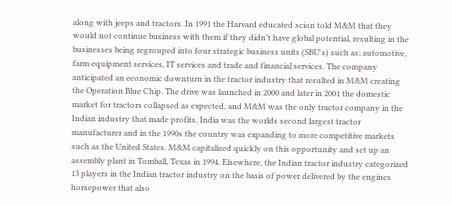along with jeeps and tractors. In 1991 the Harvard educated scion told M&M that they would not continue business with them if they didn’t have global potential, resulting in the businesses being regrouped into four strategic business units (SBUʼs) such as; automotive, farm equipment services, IT services and trade and financial services. The company anticipated an economic downturn in the tractor industry that resulted in M&M creating the Operation Blue Chip. The drive was launched in 2000 and later in 2001 the domestic market for tractors collapsed as expected, and M&M was the only tractor company in the Indian industry that made profits. India was the worlds second largest tractor manufacturer and in the 1990s the country was expanding to more competitive markets such as the United States. M&M capitalized quickly on this opportunity and set up an assembly plant in Tomball, Texas in 1994. Elsewhere, the Indian tractor industry categorized 13 players in the Indian tractor industry on the basis of power delivered by the engines horsepower that also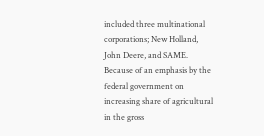included three multinational corporations; New Holland, John Deere, and SAME. Because of an emphasis by the federal government on increasing share of agricultural in the gross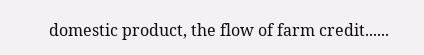domestic product, the flow of farm credit......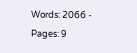Words: 2066 - Pages: 9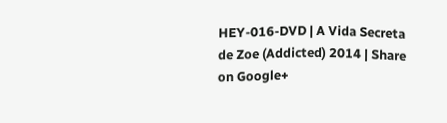HEY-016-DVD | A Vida Secreta de Zoe (Addicted) 2014 | Share on Google+